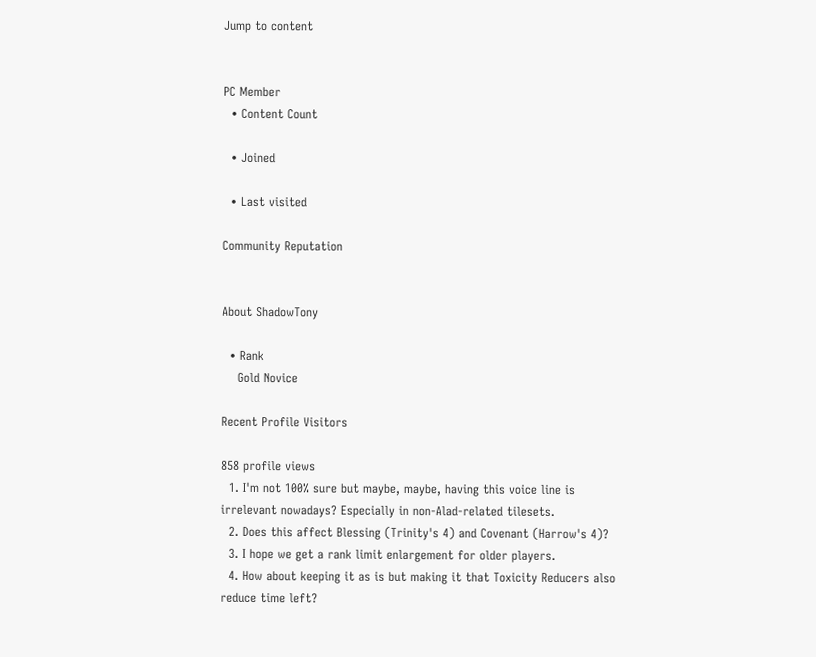Jump to content


PC Member
  • Content Count

  • Joined

  • Last visited

Community Reputation


About ShadowTony

  • Rank
    Gold Novice

Recent Profile Visitors

858 profile views
  1. I'm not 100% sure but maybe, maybe, having this voice line is irrelevant nowadays? Especially in non-Alad-related tilesets.
  2. Does this affect Blessing (Trinity's 4) and Covenant (Harrow's 4)?
  3. I hope we get a rank limit enlargement for older players.
  4. How about keeping it as is but making it that Toxicity Reducers also reduce time left?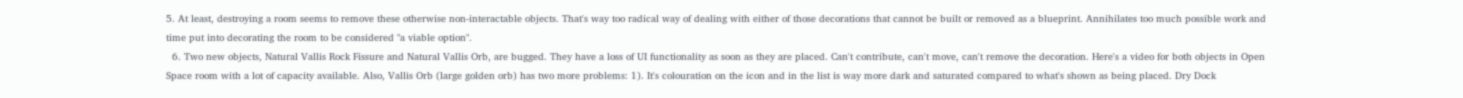5. At least, destroying a room seems to remove these otherwise non-interactable objects. That's way too radical way of dealing with either of those decorations that cannot be built or removed as a blueprint. Annihilates too much possible work and time put into decorating the room to be considered "a viable option".
  6. Two new objects, Natural Vallis Rock Fissure and Natural Vallis Orb, are bugged. They have a loss of UI functionality as soon as they are placed. Can't contribute, can't move, can't remove the decoration. Here's a video for both objects in Open Space room with a lot of capacity available. Also, Vallis Orb (large golden orb) has two more problems: 1). It's colouration on the icon and in the list is way more dark and saturated compared to what's shown as being placed. Dry Dock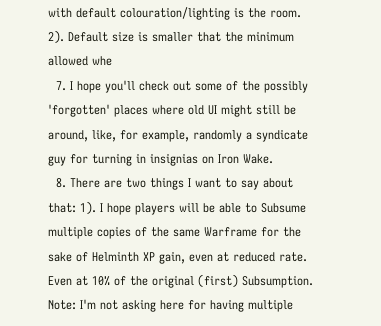with default colouration/lighting is the room. 2). Default size is smaller that the minimum allowed whe
  7. I hope you'll check out some of the possibly 'forgotten' places where old UI might still be around, like, for example, randomly a syndicate guy for turning in insignias on Iron Wake.
  8. There are two things I want to say about that: 1). I hope players will be able to Subsume multiple copies of the same Warframe for the sake of Helminth XP gain, even at reduced rate. Even at 10% of the original (first) Subsumption. Note: I'm not asking here for having multiple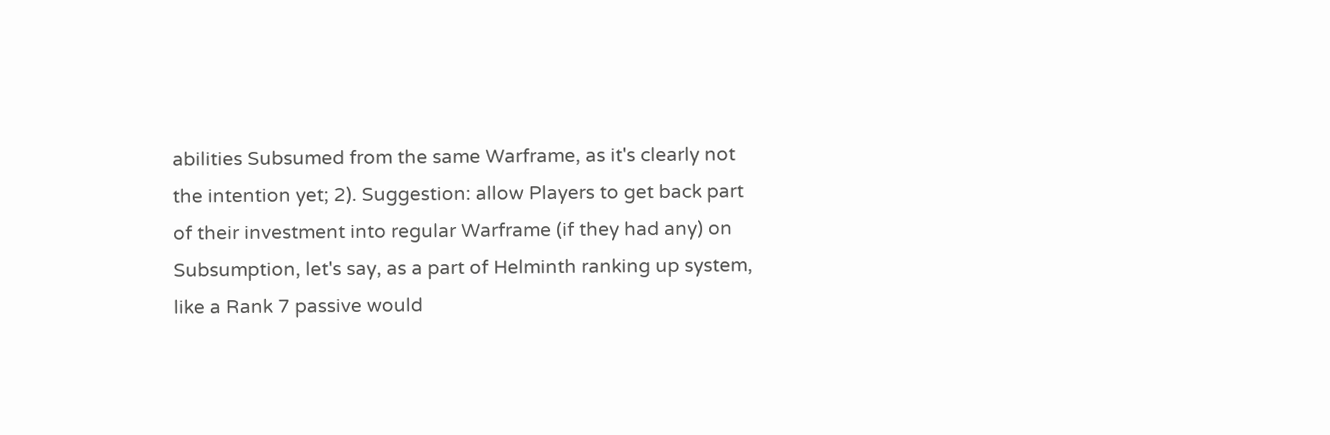abilities Subsumed from the same Warframe, as it's clearly not the intention yet; 2). Suggestion: allow Players to get back part of their investment into regular Warframe (if they had any) on Subsumption, let's say, as a part of Helminth ranking up system, like a Rank 7 passive would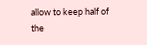allow to keep half of the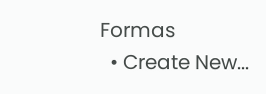Formas
  • Create New...